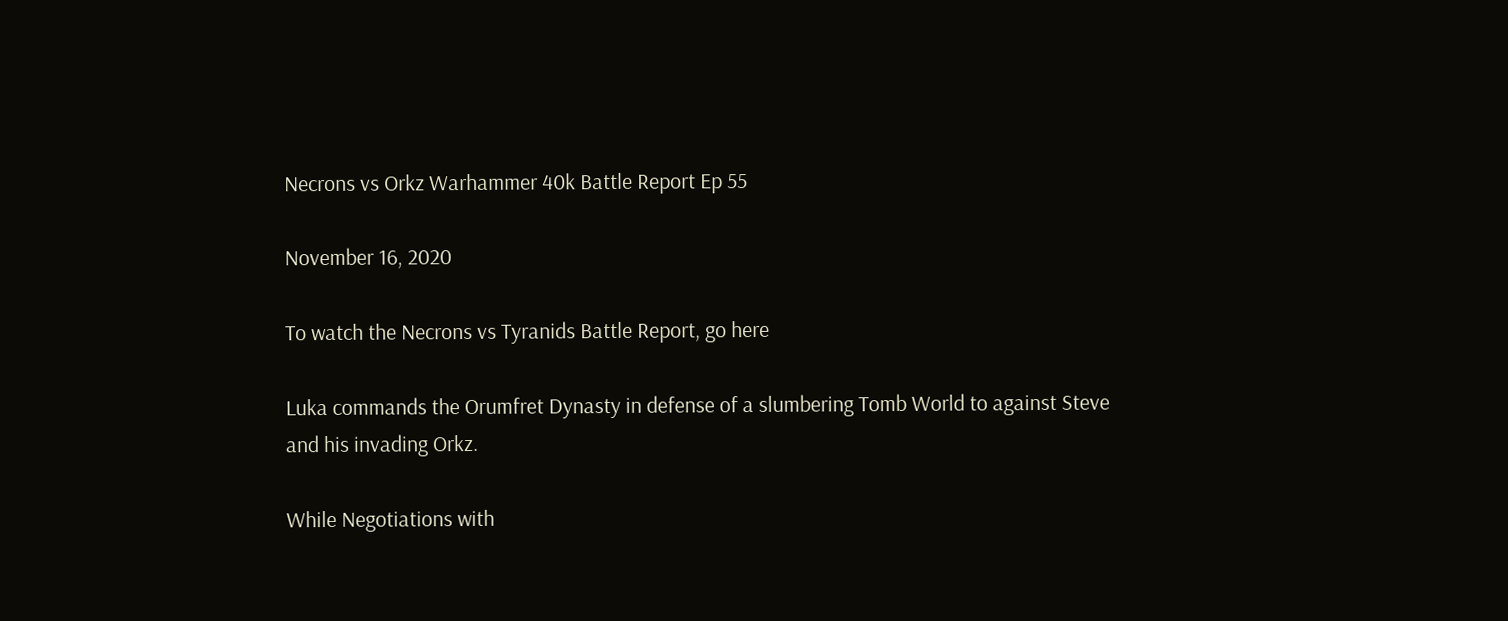Necrons vs Orkz Warhammer 40k Battle Report Ep 55

November 16, 2020

To watch the Necrons vs Tyranids Battle Report, go here

Luka commands the Orumfret Dynasty in defense of a slumbering Tomb World to against Steve and his invading Orkz.

While Negotiations with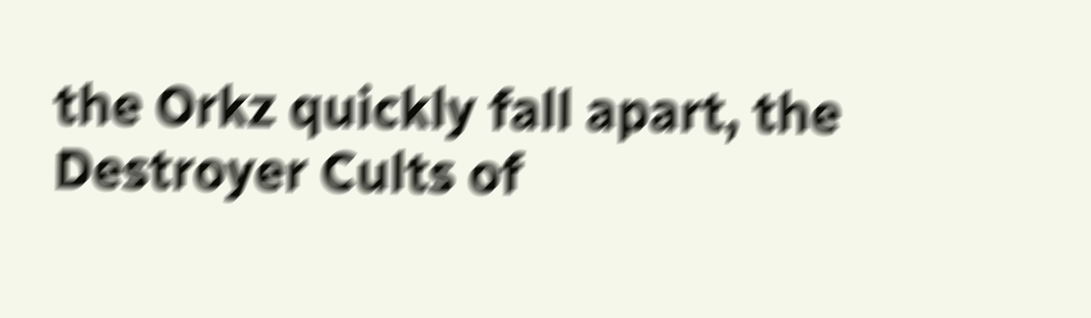the Orkz quickly fall apart, the Destroyer Cults of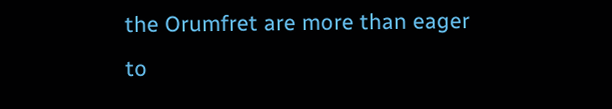the Orumfret are more than eager to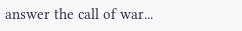answer the call of war...